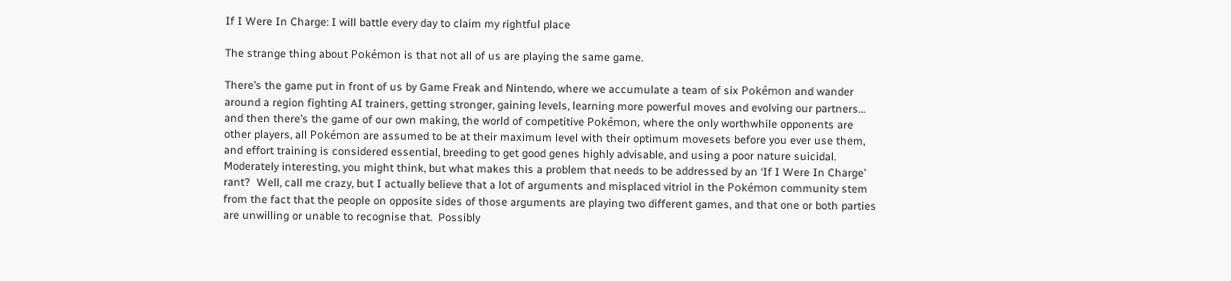If I Were In Charge: I will battle every day to claim my rightful place

The strange thing about Pokémon is that not all of us are playing the same game.

There’s the game put in front of us by Game Freak and Nintendo, where we accumulate a team of six Pokémon and wander around a region fighting AI trainers, getting stronger, gaining levels, learning more powerful moves and evolving our partners… and then there’s the game of our own making, the world of competitive Pokémon, where the only worthwhile opponents are other players, all Pokémon are assumed to be at their maximum level with their optimum movesets before you ever use them, and effort training is considered essential, breeding to get good genes highly advisable, and using a poor nature suicidal.  Moderately interesting, you might think, but what makes this a problem that needs to be addressed by an ‘If I Were In Charge’ rant?  Well, call me crazy, but I actually believe that a lot of arguments and misplaced vitriol in the Pokémon community stem from the fact that the people on opposite sides of those arguments are playing two different games, and that one or both parties are unwilling or unable to recognise that.  Possibly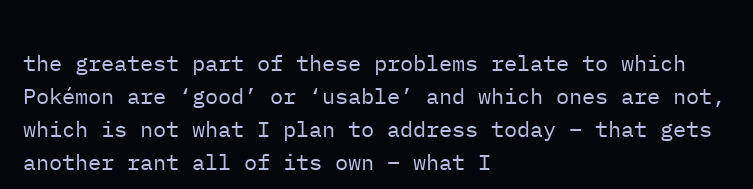the greatest part of these problems relate to which Pokémon are ‘good’ or ‘usable’ and which ones are not, which is not what I plan to address today – that gets another rant all of its own – what I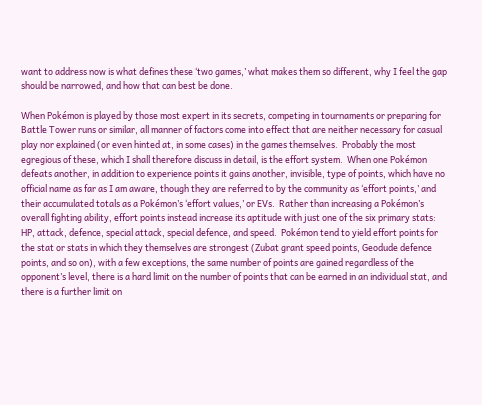want to address now is what defines these ‘two games,’ what makes them so different, why I feel the gap should be narrowed, and how that can best be done.

When Pokémon is played by those most expert in its secrets, competing in tournaments or preparing for Battle Tower runs or similar, all manner of factors come into effect that are neither necessary for casual play nor explained (or even hinted at, in some cases) in the games themselves.  Probably the most egregious of these, which I shall therefore discuss in detail, is the effort system.  When one Pokémon defeats another, in addition to experience points it gains another, invisible, type of points, which have no official name as far as I am aware, though they are referred to by the community as ‘effort points,’ and their accumulated totals as a Pokémon’s ‘effort values,’ or EVs.  Rather than increasing a Pokémon’s overall fighting ability, effort points instead increase its aptitude with just one of the six primary stats: HP, attack, defence, special attack, special defence, and speed.  Pokémon tend to yield effort points for the stat or stats in which they themselves are strongest (Zubat grant speed points, Geodude defence points, and so on), with a few exceptions, the same number of points are gained regardless of the opponent’s level, there is a hard limit on the number of points that can be earned in an individual stat, and there is a further limit on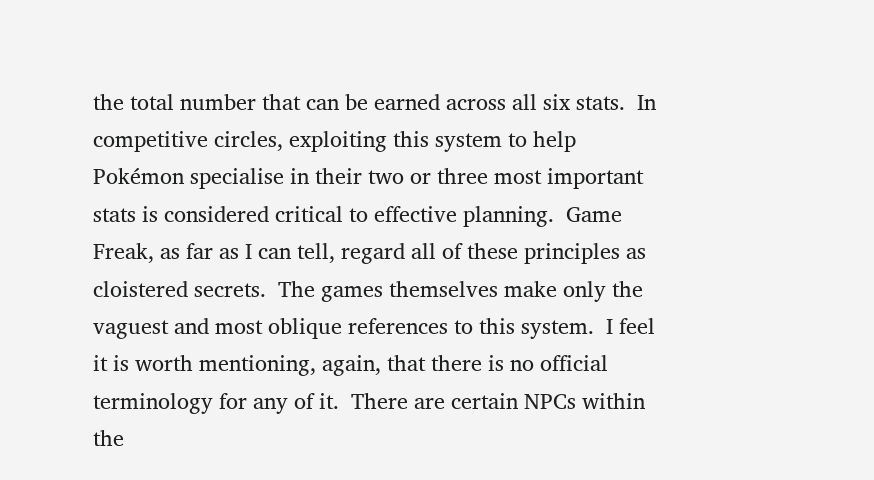the total number that can be earned across all six stats.  In competitive circles, exploiting this system to help Pokémon specialise in their two or three most important stats is considered critical to effective planning.  Game Freak, as far as I can tell, regard all of these principles as cloistered secrets.  The games themselves make only the vaguest and most oblique references to this system.  I feel it is worth mentioning, again, that there is no official terminology for any of it.  There are certain NPCs within the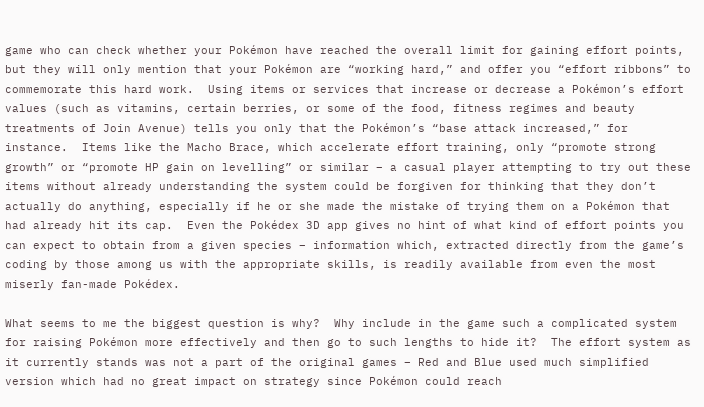game who can check whether your Pokémon have reached the overall limit for gaining effort points, but they will only mention that your Pokémon are “working hard,” and offer you “effort ribbons” to commemorate this hard work.  Using items or services that increase or decrease a Pokémon’s effort values (such as vitamins, certain berries, or some of the food, fitness regimes and beauty treatments of Join Avenue) tells you only that the Pokémon’s “base attack increased,” for instance.  Items like the Macho Brace, which accelerate effort training, only “promote strong growth” or “promote HP gain on levelling” or similar – a casual player attempting to try out these items without already understanding the system could be forgiven for thinking that they don’t actually do anything, especially if he or she made the mistake of trying them on a Pokémon that had already hit its cap.  Even the Pokédex 3D app gives no hint of what kind of effort points you can expect to obtain from a given species – information which, extracted directly from the game’s coding by those among us with the appropriate skills, is readily available from even the most miserly fan-made Pokédex.

What seems to me the biggest question is why?  Why include in the game such a complicated system for raising Pokémon more effectively and then go to such lengths to hide it?  The effort system as it currently stands was not a part of the original games – Red and Blue used much simplified version which had no great impact on strategy since Pokémon could reach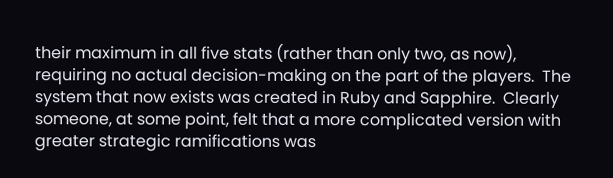their maximum in all five stats (rather than only two, as now), requiring no actual decision-making on the part of the players.  The system that now exists was created in Ruby and Sapphire.  Clearly someone, at some point, felt that a more complicated version with greater strategic ramifications was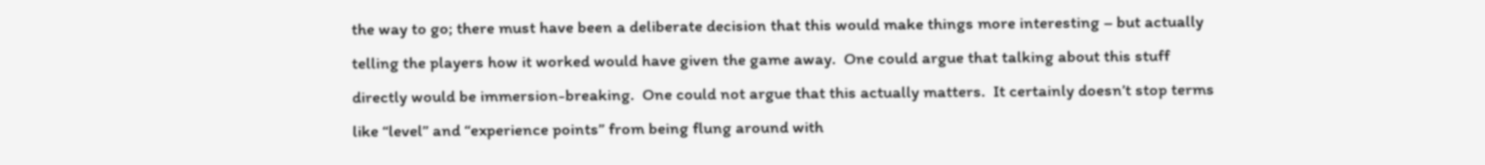the way to go; there must have been a deliberate decision that this would make things more interesting – but actually telling the players how it worked would have given the game away.  One could argue that talking about this stuff directly would be immersion-breaking.  One could not argue that this actually matters.  It certainly doesn’t stop terms like “level” and “experience points” from being flung around with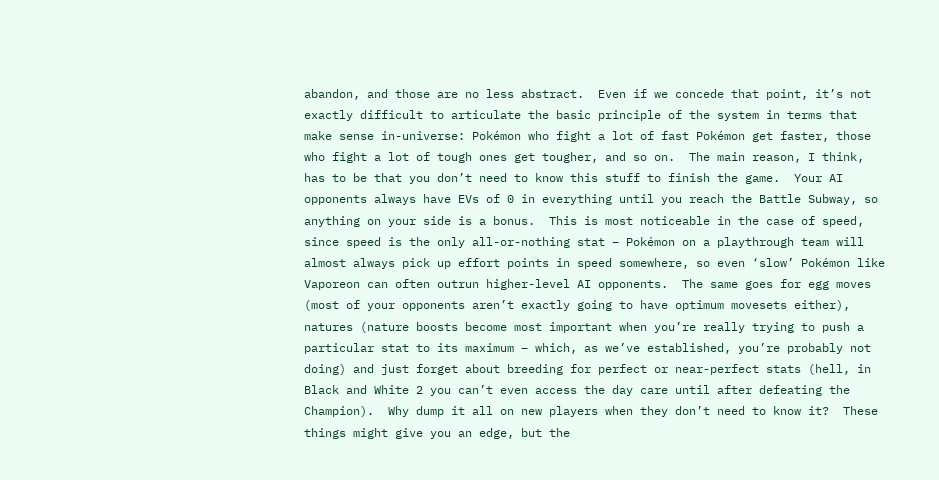abandon, and those are no less abstract.  Even if we concede that point, it’s not exactly difficult to articulate the basic principle of the system in terms that make sense in-universe: Pokémon who fight a lot of fast Pokémon get faster, those who fight a lot of tough ones get tougher, and so on.  The main reason, I think, has to be that you don’t need to know this stuff to finish the game.  Your AI opponents always have EVs of 0 in everything until you reach the Battle Subway, so anything on your side is a bonus.  This is most noticeable in the case of speed, since speed is the only all-or-nothing stat – Pokémon on a playthrough team will almost always pick up effort points in speed somewhere, so even ‘slow’ Pokémon like Vaporeon can often outrun higher-level AI opponents.  The same goes for egg moves (most of your opponents aren’t exactly going to have optimum movesets either), natures (nature boosts become most important when you’re really trying to push a particular stat to its maximum – which, as we’ve established, you’re probably not doing) and just forget about breeding for perfect or near-perfect stats (hell, in Black and White 2 you can’t even access the day care until after defeating the Champion).  Why dump it all on new players when they don’t need to know it?  These things might give you an edge, but the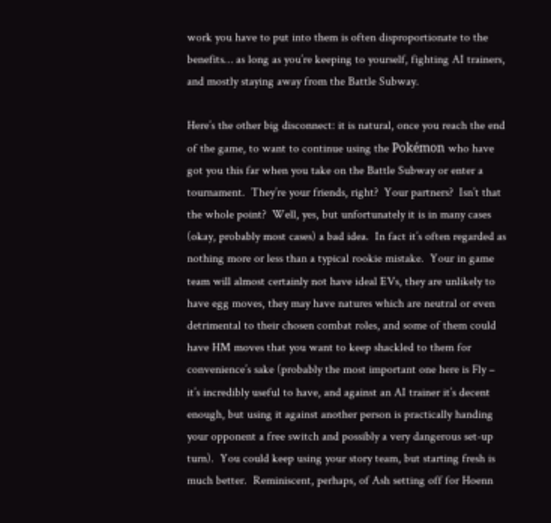work you have to put into them is often disproportionate to the benefits… as long as you’re keeping to yourself, fighting AI trainers, and mostly staying away from the Battle Subway.

Here’s the other big disconnect: it is natural, once you reach the end of the game, to want to continue using the Pokémon who have got you this far when you take on the Battle Subway or enter a tournament.  They’re your friends, right?  Your partners?  Isn’t that the whole point?  Well, yes, but unfortunately it is in many cases (okay, probably most cases) a bad idea.  In fact it’s often regarded as nothing more or less than a typical rookie mistake.  Your in game team will almost certainly not have ideal EVs, they are unlikely to have egg moves, they may have natures which are neutral or even detrimental to their chosen combat roles, and some of them could have HM moves that you want to keep shackled to them for convenience’s sake (probably the most important one here is Fly – it’s incredibly useful to have, and against an AI trainer it’s decent enough, but using it against another person is practically handing your opponent a free switch and possibly a very dangerous set-up turn).  You could keep using your story team, but starting fresh is much better.  Reminiscent, perhaps, of Ash setting off for Hoenn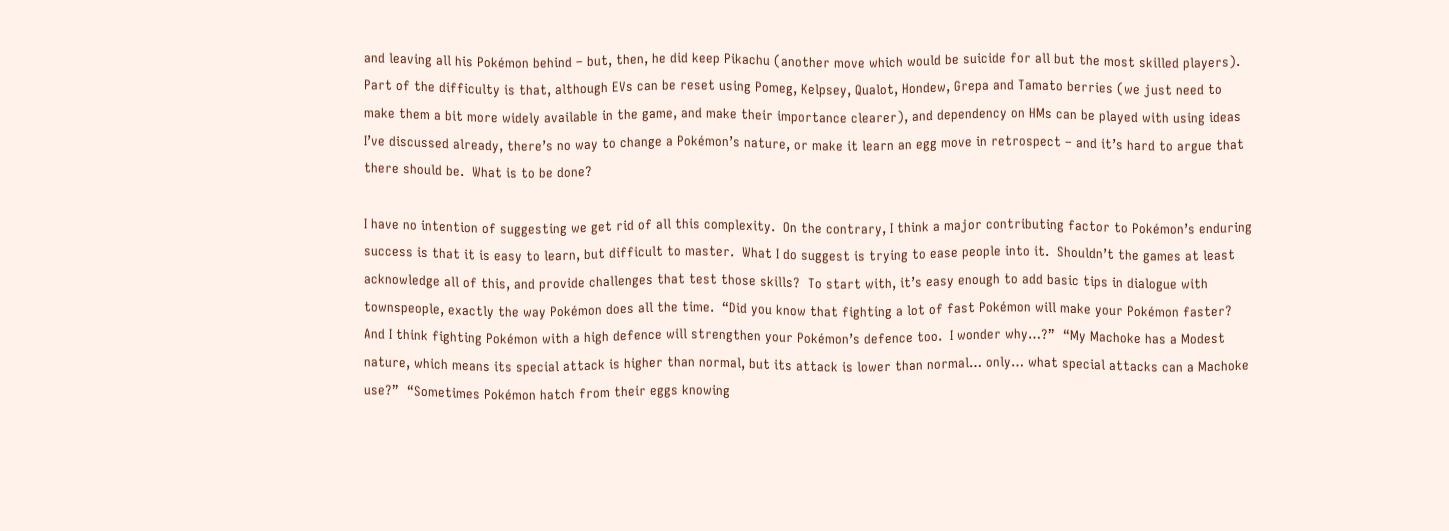and leaving all his Pokémon behind – but, then, he did keep Pikachu (another move which would be suicide for all but the most skilled players).  Part of the difficulty is that, although EVs can be reset using Pomeg, Kelpsey, Qualot, Hondew, Grepa and Tamato berries (we just need to make them a bit more widely available in the game, and make their importance clearer), and dependency on HMs can be played with using ideas I’ve discussed already, there’s no way to change a Pokémon’s nature, or make it learn an egg move in retrospect – and it’s hard to argue that there should be.  What is to be done?

I have no intention of suggesting we get rid of all this complexity.  On the contrary, I think a major contributing factor to Pokémon’s enduring success is that it is easy to learn, but difficult to master.  What I do suggest is trying to ease people into it.  Shouldn’t the games at least acknowledge all of this, and provide challenges that test those skills?  To start with, it’s easy enough to add basic tips in dialogue with townspeople, exactly the way Pokémon does all the time.  “Did you know that fighting a lot of fast Pokémon will make your Pokémon faster?  And I think fighting Pokémon with a high defence will strengthen your Pokémon’s defence too.  I wonder why…?”  “My Machoke has a Modest nature, which means its special attack is higher than normal, but its attack is lower than normal… only… what special attacks can a Machoke use?”  “Sometimes Pokémon hatch from their eggs knowing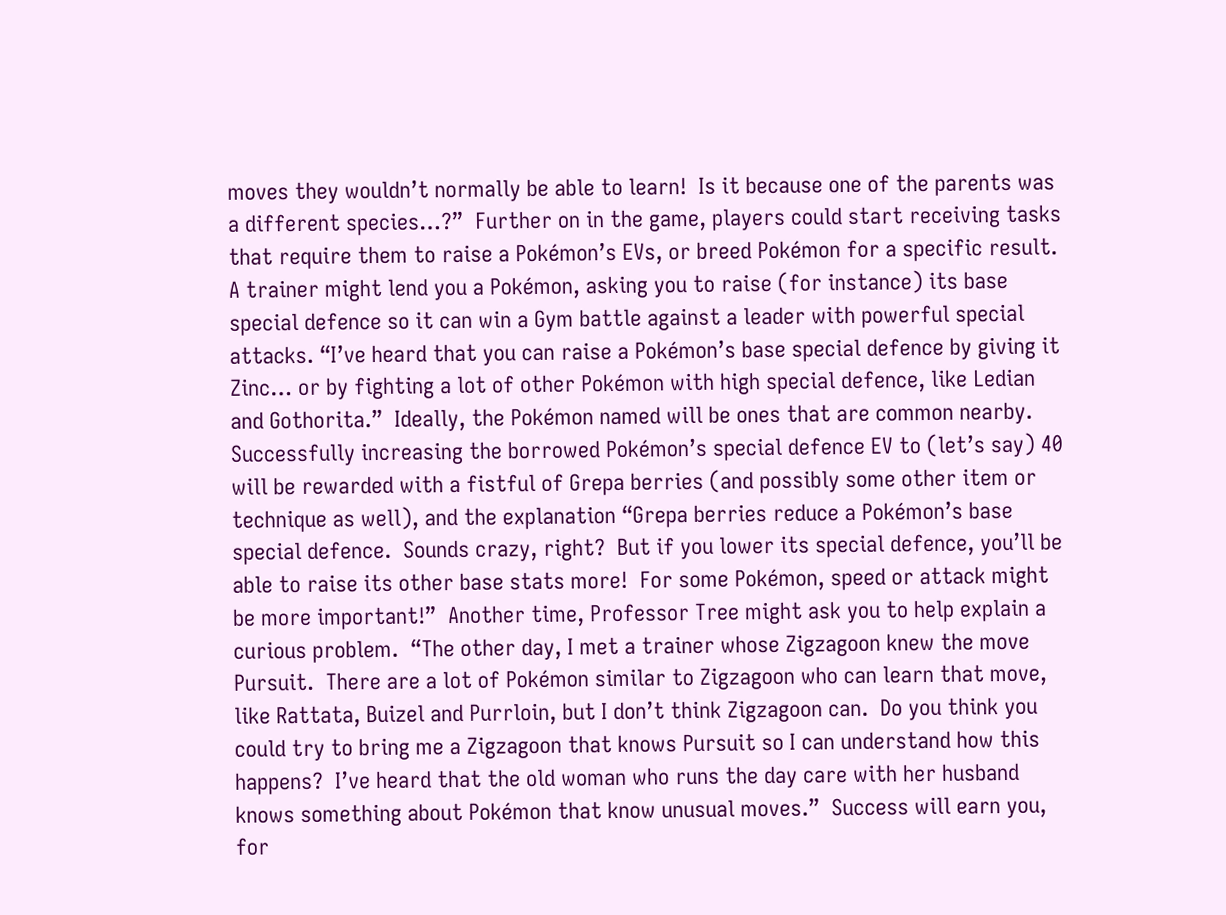moves they wouldn’t normally be able to learn!  Is it because one of the parents was a different species…?”  Further on in the game, players could start receiving tasks that require them to raise a Pokémon’s EVs, or breed Pokémon for a specific result.  A trainer might lend you a Pokémon, asking you to raise (for instance) its base special defence so it can win a Gym battle against a leader with powerful special attacks. “I’ve heard that you can raise a Pokémon’s base special defence by giving it Zinc… or by fighting a lot of other Pokémon with high special defence, like Ledian and Gothorita.”  Ideally, the Pokémon named will be ones that are common nearby.  Successfully increasing the borrowed Pokémon’s special defence EV to (let’s say) 40 will be rewarded with a fistful of Grepa berries (and possibly some other item or technique as well), and the explanation “Grepa berries reduce a Pokémon’s base special defence.  Sounds crazy, right?  But if you lower its special defence, you’ll be able to raise its other base stats more!  For some Pokémon, speed or attack might be more important!”  Another time, Professor Tree might ask you to help explain a curious problem.  “The other day, I met a trainer whose Zigzagoon knew the move Pursuit.  There are a lot of Pokémon similar to Zigzagoon who can learn that move, like Rattata, Buizel and Purrloin, but I don’t think Zigzagoon can.  Do you think you could try to bring me a Zigzagoon that knows Pursuit so I can understand how this happens?  I’ve heard that the old woman who runs the day care with her husband knows something about Pokémon that know unusual moves.”  Success will earn you, for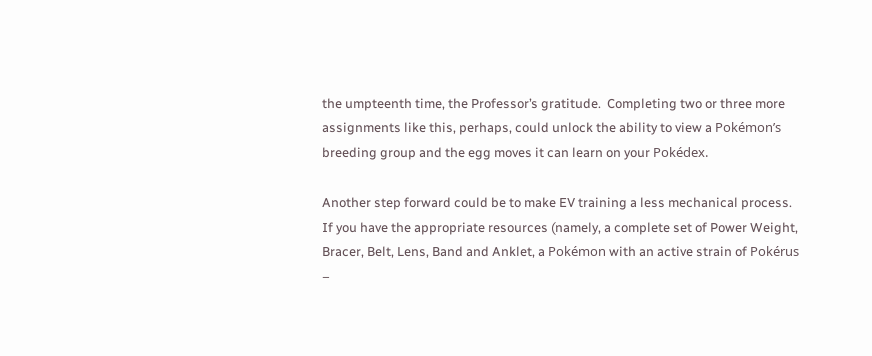the umpteenth time, the Professor’s gratitude.  Completing two or three more assignments like this, perhaps, could unlock the ability to view a Pokémon’s breeding group and the egg moves it can learn on your Pokédex.

Another step forward could be to make EV training a less mechanical process.  If you have the appropriate resources (namely, a complete set of Power Weight, Bracer, Belt, Lens, Band and Anklet, a Pokémon with an active strain of Pokérus –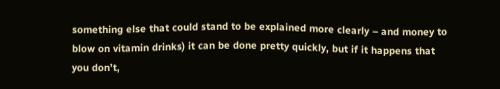something else that could stand to be explained more clearly – and money to blow on vitamin drinks) it can be done pretty quickly, but if it happens that you don’t,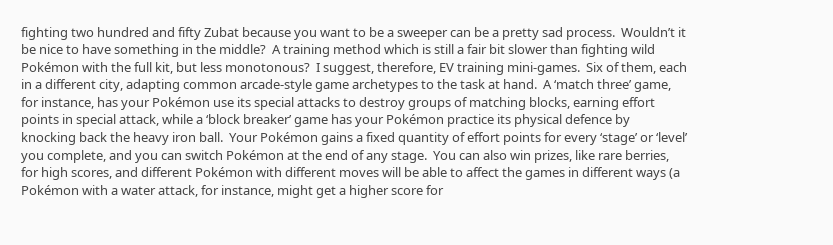fighting two hundred and fifty Zubat because you want to be a sweeper can be a pretty sad process.  Wouldn’t it be nice to have something in the middle?  A training method which is still a fair bit slower than fighting wild Pokémon with the full kit, but less monotonous?  I suggest, therefore, EV training mini-games.  Six of them, each in a different city, adapting common arcade-style game archetypes to the task at hand.  A ‘match three’ game, for instance, has your Pokémon use its special attacks to destroy groups of matching blocks, earning effort points in special attack, while a ‘block breaker’ game has your Pokémon practice its physical defence by knocking back the heavy iron ball.  Your Pokémon gains a fixed quantity of effort points for every ‘stage’ or ‘level’ you complete, and you can switch Pokémon at the end of any stage.  You can also win prizes, like rare berries, for high scores, and different Pokémon with different moves will be able to affect the games in different ways (a Pokémon with a water attack, for instance, might get a higher score for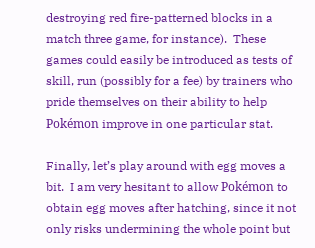destroying red fire-patterned blocks in a match three game, for instance).  These games could easily be introduced as tests of skill, run (possibly for a fee) by trainers who pride themselves on their ability to help Pokémon improve in one particular stat.

Finally, let’s play around with egg moves a bit.  I am very hesitant to allow Pokémon to obtain egg moves after hatching, since it not only risks undermining the whole point but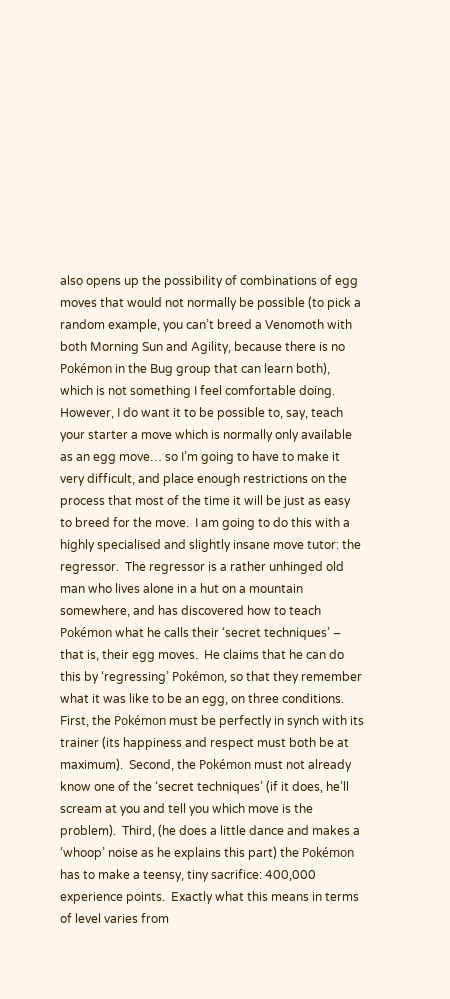also opens up the possibility of combinations of egg moves that would not normally be possible (to pick a random example, you can’t breed a Venomoth with both Morning Sun and Agility, because there is no Pokémon in the Bug group that can learn both), which is not something I feel comfortable doing.  However, I do want it to be possible to, say, teach your starter a move which is normally only available as an egg move… so I’m going to have to make it very difficult, and place enough restrictions on the process that most of the time it will be just as easy to breed for the move.  I am going to do this with a highly specialised and slightly insane move tutor: the regressor.  The regressor is a rather unhinged old man who lives alone in a hut on a mountain somewhere, and has discovered how to teach Pokémon what he calls their ‘secret techniques’ – that is, their egg moves.  He claims that he can do this by ‘regressing’ Pokémon, so that they remember what it was like to be an egg, on three conditions.  First, the Pokémon must be perfectly in synch with its trainer (its happiness and respect must both be at maximum).  Second, the Pokémon must not already know one of the ‘secret techniques’ (if it does, he’ll scream at you and tell you which move is the problem).  Third, (he does a little dance and makes a ‘whoop’ noise as he explains this part) the Pokémon has to make a teensy, tiny sacrifice: 400,000 experience points.  Exactly what this means in terms of level varies from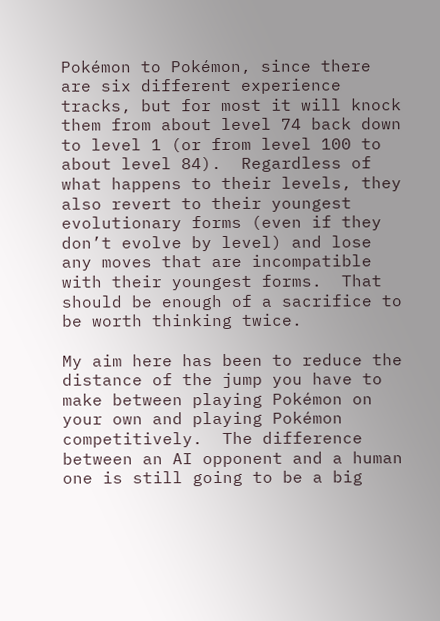Pokémon to Pokémon, since there are six different experience tracks, but for most it will knock them from about level 74 back down to level 1 (or from level 100 to about level 84).  Regardless of what happens to their levels, they also revert to their youngest evolutionary forms (even if they don’t evolve by level) and lose any moves that are incompatible with their youngest forms.  That should be enough of a sacrifice to be worth thinking twice.

My aim here has been to reduce the distance of the jump you have to make between playing Pokémon on your own and playing Pokémon competitively.  The difference between an AI opponent and a human one is still going to be a big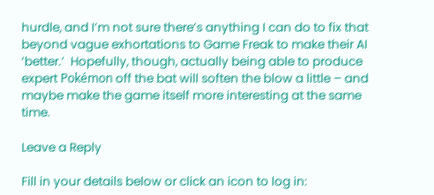hurdle, and I’m not sure there’s anything I can do to fix that beyond vague exhortations to Game Freak to make their AI ‘better.’  Hopefully, though, actually being able to produce expert Pokémon off the bat will soften the blow a little – and maybe make the game itself more interesting at the same time.

Leave a Reply

Fill in your details below or click an icon to log in: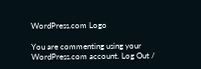WordPress.com Logo

You are commenting using your WordPress.com account. Log Out /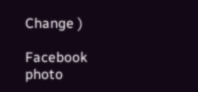Change )

Facebook photo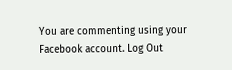You are commenting using your Facebook account. Log Out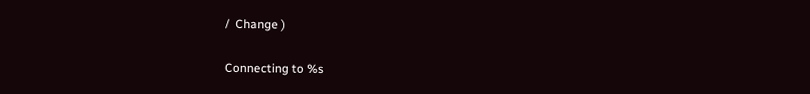/  Change )

Connecting to %s